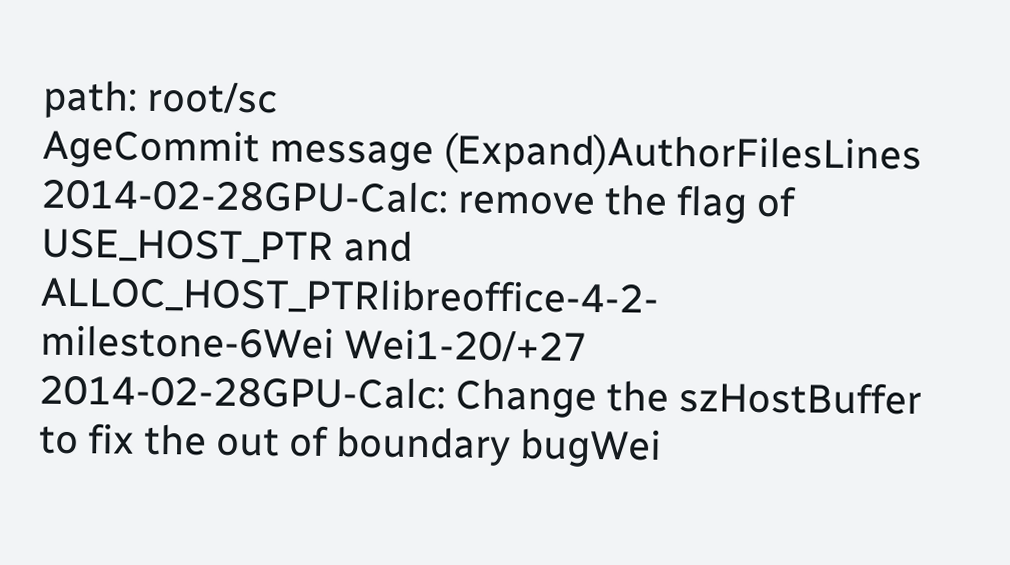path: root/sc
AgeCommit message (Expand)AuthorFilesLines
2014-02-28GPU-Calc: remove the flag of USE_HOST_PTR and ALLOC_HOST_PTRlibreoffice-4-2-milestone-6Wei Wei1-20/+27
2014-02-28GPU-Calc: Change the szHostBuffer to fix the out of boundary bugWei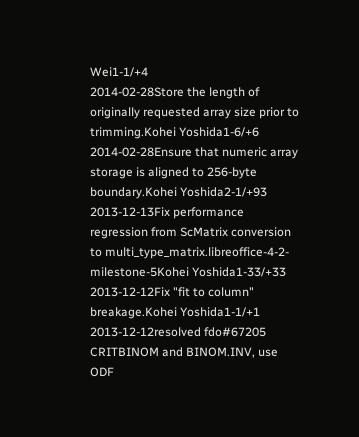Wei1-1/+4
2014-02-28Store the length of originally requested array size prior to trimming.Kohei Yoshida1-6/+6
2014-02-28Ensure that numeric array storage is aligned to 256-byte boundary.Kohei Yoshida2-1/+93
2013-12-13Fix performance regression from ScMatrix conversion to multi_type_matrix.libreoffice-4-2-milestone-5Kohei Yoshida1-33/+33
2013-12-12Fix "fit to column" breakage.Kohei Yoshida1-1/+1
2013-12-12resolved fdo#67205 CRITBINOM and BINOM.INV, use ODF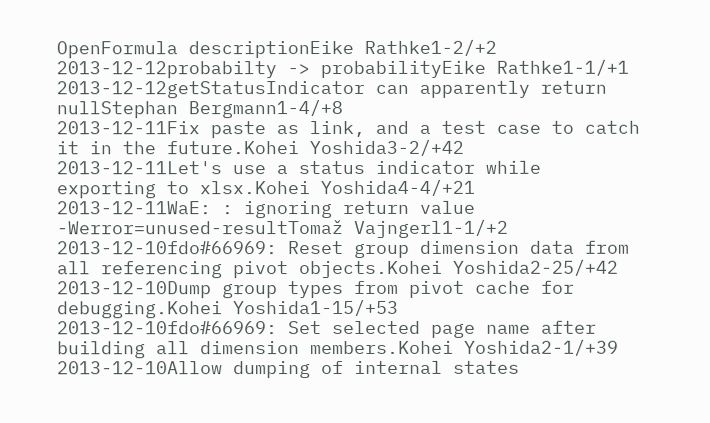OpenFormula descriptionEike Rathke1-2/+2
2013-12-12probabilty -> probabilityEike Rathke1-1/+1
2013-12-12getStatusIndicator can apparently return nullStephan Bergmann1-4/+8
2013-12-11Fix paste as link, and a test case to catch it in the future.Kohei Yoshida3-2/+42
2013-12-11Let's use a status indicator while exporting to xlsx.Kohei Yoshida4-4/+21
2013-12-11WaE: : ignoring return value -Werror=unused-resultTomaž Vajngerl1-1/+2
2013-12-10fdo#66969: Reset group dimension data from all referencing pivot objects.Kohei Yoshida2-25/+42
2013-12-10Dump group types from pivot cache for debugging.Kohei Yoshida1-15/+53
2013-12-10fdo#66969: Set selected page name after building all dimension members.Kohei Yoshida2-1/+39
2013-12-10Allow dumping of internal states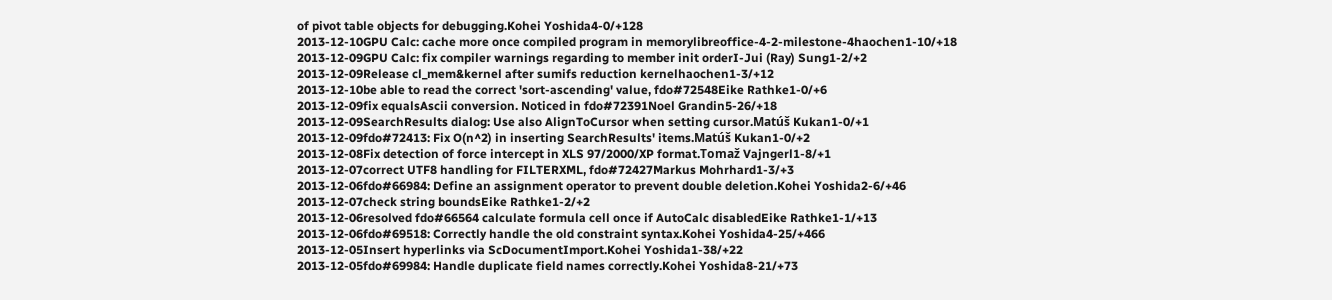of pivot table objects for debugging.Kohei Yoshida4-0/+128
2013-12-10GPU Calc: cache more once compiled program in memorylibreoffice-4-2-milestone-4haochen1-10/+18
2013-12-09GPU Calc: fix compiler warnings regarding to member init orderI-Jui (Ray) Sung1-2/+2
2013-12-09Release cl_mem&kernel after sumifs reduction kernelhaochen1-3/+12
2013-12-10be able to read the correct 'sort-ascending' value, fdo#72548Eike Rathke1-0/+6
2013-12-09fix equalsAscii conversion. Noticed in fdo#72391Noel Grandin5-26/+18
2013-12-09SearchResults dialog: Use also AlignToCursor when setting cursor.Matúš Kukan1-0/+1
2013-12-09fdo#72413: Fix O(n^2) in inserting SearchResults' items.Matúš Kukan1-0/+2
2013-12-08Fix detection of force intercept in XLS 97/2000/XP format.Tomaž Vajngerl1-8/+1
2013-12-07correct UTF8 handling for FILTERXML, fdo#72427Markus Mohrhard1-3/+3
2013-12-06fdo#66984: Define an assignment operator to prevent double deletion.Kohei Yoshida2-6/+46
2013-12-07check string boundsEike Rathke1-2/+2
2013-12-06resolved fdo#66564 calculate formula cell once if AutoCalc disabledEike Rathke1-1/+13
2013-12-06fdo#69518: Correctly handle the old constraint syntax.Kohei Yoshida4-25/+466
2013-12-05Insert hyperlinks via ScDocumentImport.Kohei Yoshida1-38/+22
2013-12-05fdo#69984: Handle duplicate field names correctly.Kohei Yoshida8-21/+73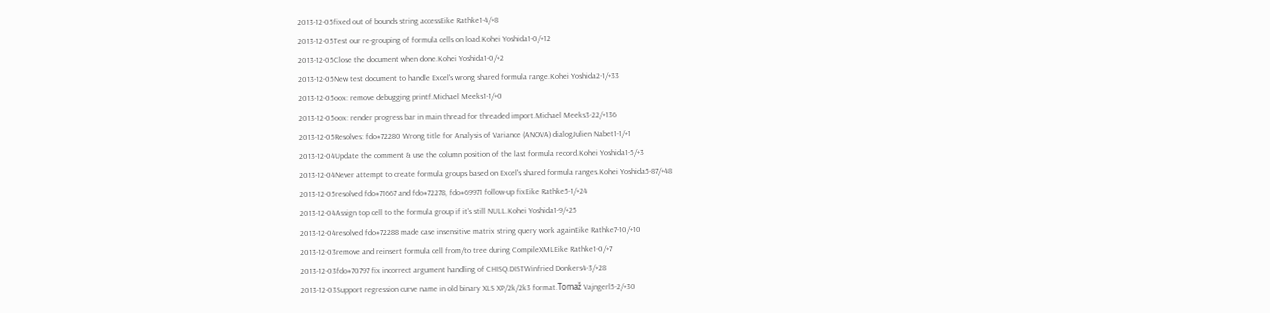2013-12-05fixed out of bounds string accessEike Rathke1-4/+8
2013-12-05Test our re-grouping of formula cells on load.Kohei Yoshida1-0/+12
2013-12-05Close the document when done.Kohei Yoshida1-0/+2
2013-12-05New test document to handle Excel's wrong shared formula range.Kohei Yoshida2-1/+33
2013-12-05oox: remove debugging printf.Michael Meeks1-1/+0
2013-12-05oox: render progress bar in main thread for threaded import.Michael Meeks3-22/+136
2013-12-05Resolves: fdo#72280 Wrong title for Analysis of Variance (ANOVA) dialogJulien Nabet1-1/+1
2013-12-04Update the comment & use the column position of the last formula record.Kohei Yoshida1-5/+3
2013-12-04Never attempt to create formula groups based on Excel's shared formula ranges.Kohei Yoshida5-87/+48
2013-12-05resolved fdo#71667 and fdo#72278, fdo#69971 follow-up fixEike Rathke5-1/+24
2013-12-04Assign top cell to the formula group if it's still NULL.Kohei Yoshida1-9/+25
2013-12-04resolved fdo#72288 made case insensitive matrix string query work againEike Rathke7-10/+10
2013-12-03remove and reinsert formula cell from/to tree during CompileXMLEike Rathke1-0/+7
2013-12-03fdo#70797 fix incorrect argument handling of CHISQ.DISTWinfried Donkers4-3/+28
2013-12-03Support regression curve name in old binary XLS XP/2k/2k3 format.Tomaž Vajngerl5-2/+30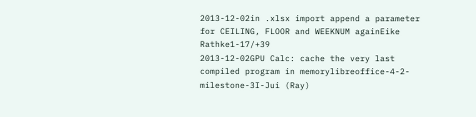2013-12-02in .xlsx import append a parameter for CEILING, FLOOR and WEEKNUM againEike Rathke1-17/+39
2013-12-02GPU Calc: cache the very last compiled program in memorylibreoffice-4-2-milestone-3I-Jui (Ray)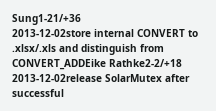Sung1-21/+36
2013-12-02store internal CONVERT to .xlsx/.xls and distinguish from CONVERT_ADDEike Rathke2-2/+18
2013-12-02release SolarMutex after successful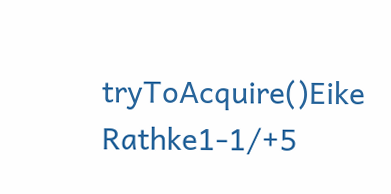tryToAcquire()Eike Rathke1-1/+5